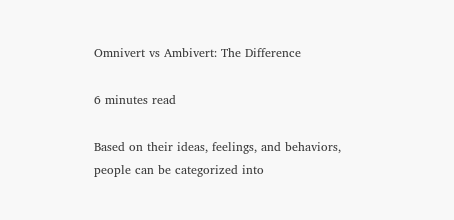Omnivert vs Ambivert: The Difference

6 minutes read

Based on their ideas, feelings, and behaviors, people can be categorized into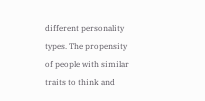different personality types. The propensity of people with similar traits to think and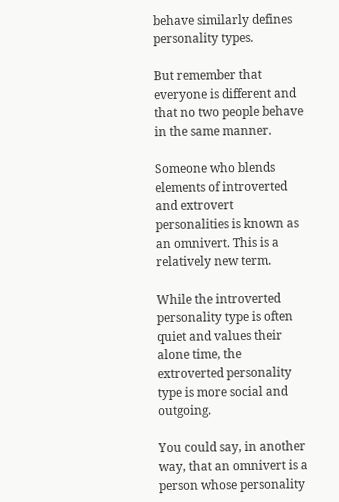behave similarly defines personality types.

But remember that everyone is different and that no two people behave in the same manner.

Someone who blends elements of introverted and extrovert personalities is known as an omnivert. This is a relatively new term.

While the introverted personality type is often quiet and values their alone time, the extroverted personality type is more social and outgoing.

You could say, in another way, that an omnivert is a person whose personality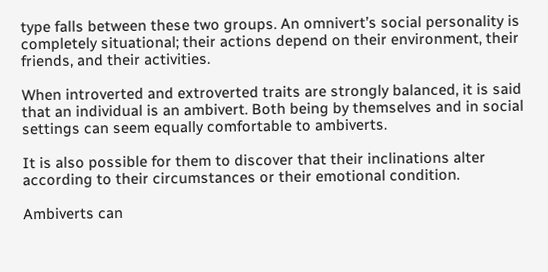type falls between these two groups. An omnivert’s social personality is completely situational; their actions depend on their environment, their friends, and their activities.

When introverted and extroverted traits are strongly balanced, it is said that an individual is an ambivert. Both being by themselves and in social settings can seem equally comfortable to ambiverts.

It is also possible for them to discover that their inclinations alter according to their circumstances or their emotional condition.

Ambiverts can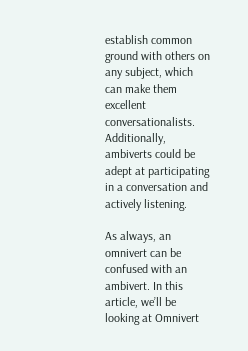establish common ground with others on any subject, which can make them excellent conversationalists. Additionally, ambiverts could be adept at participating in a conversation and actively listening.

As always, an omnivert can be confused with an ambivert. In this article, we’ll be looking at Omnivert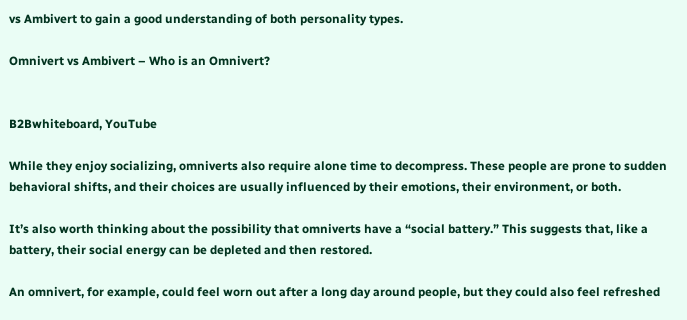vs Ambivert to gain a good understanding of both personality types.

Omnivert vs Ambivert – Who is an Omnivert?


B2Bwhiteboard, YouTube

While they enjoy socializing, omniverts also require alone time to decompress. These people are prone to sudden behavioral shifts, and their choices are usually influenced by their emotions, their environment, or both.

It’s also worth thinking about the possibility that omniverts have a “social battery.” This suggests that, like a battery, their social energy can be depleted and then restored.

An omnivert, for example, could feel worn out after a long day around people, but they could also feel refreshed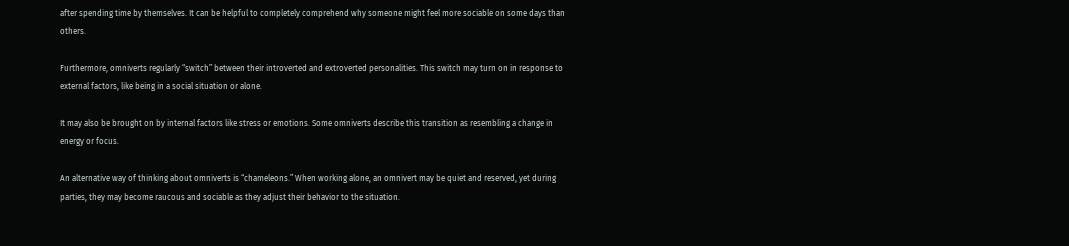after spending time by themselves. It can be helpful to completely comprehend why someone might feel more sociable on some days than others.

Furthermore, omniverts regularly “switch” between their introverted and extroverted personalities. This switch may turn on in response to external factors, like being in a social situation or alone.

It may also be brought on by internal factors like stress or emotions. Some omniverts describe this transition as resembling a change in energy or focus.

An alternative way of thinking about omniverts is “chameleons.” When working alone, an omnivert may be quiet and reserved, yet during parties, they may become raucous and sociable as they adjust their behavior to the situation.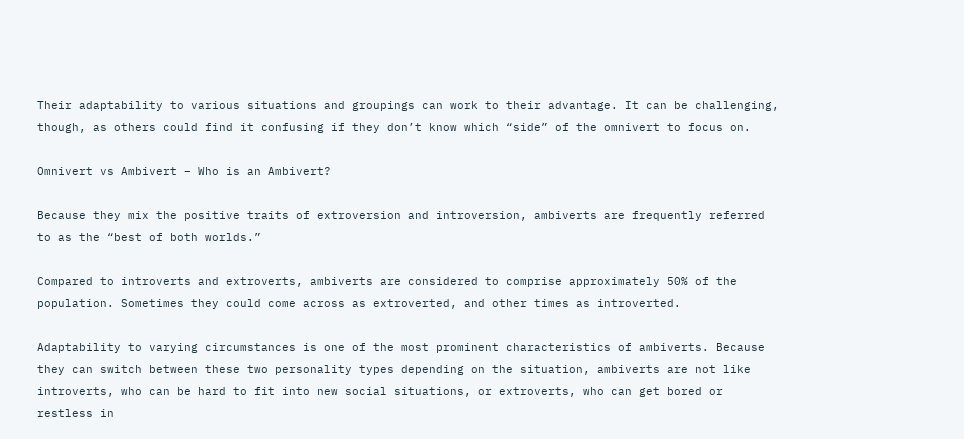Their adaptability to various situations and groupings can work to their advantage. It can be challenging, though, as others could find it confusing if they don’t know which “side” of the omnivert to focus on.

Omnivert vs Ambivert – Who is an Ambivert?

Because they mix the positive traits of extroversion and introversion, ambiverts are frequently referred to as the “best of both worlds.”

Compared to introverts and extroverts, ambiverts are considered to comprise approximately 50% of the population. Sometimes they could come across as extroverted, and other times as introverted.

Adaptability to varying circumstances is one of the most prominent characteristics of ambiverts. Because they can switch between these two personality types depending on the situation, ambiverts are not like introverts, who can be hard to fit into new social situations, or extroverts, who can get bored or restless in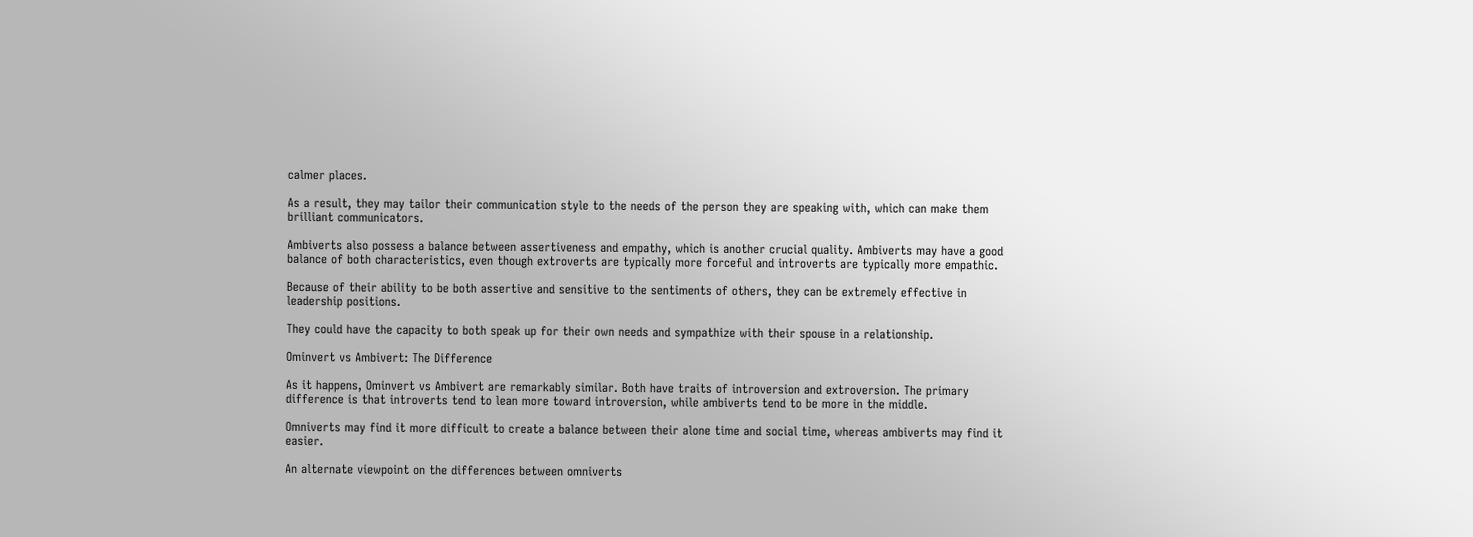calmer places.

As a result, they may tailor their communication style to the needs of the person they are speaking with, which can make them brilliant communicators.

Ambiverts also possess a balance between assertiveness and empathy, which is another crucial quality. Ambiverts may have a good balance of both characteristics, even though extroverts are typically more forceful and introverts are typically more empathic.

Because of their ability to be both assertive and sensitive to the sentiments of others, they can be extremely effective in leadership positions.

They could have the capacity to both speak up for their own needs and sympathize with their spouse in a relationship.

Ominvert vs Ambivert: The Difference

As it happens, Ominvert vs Ambivert are remarkably similar. Both have traits of introversion and extroversion. The primary difference is that introverts tend to lean more toward introversion, while ambiverts tend to be more in the middle.

Omniverts may find it more difficult to create a balance between their alone time and social time, whereas ambiverts may find it easier.

An alternate viewpoint on the differences between omniverts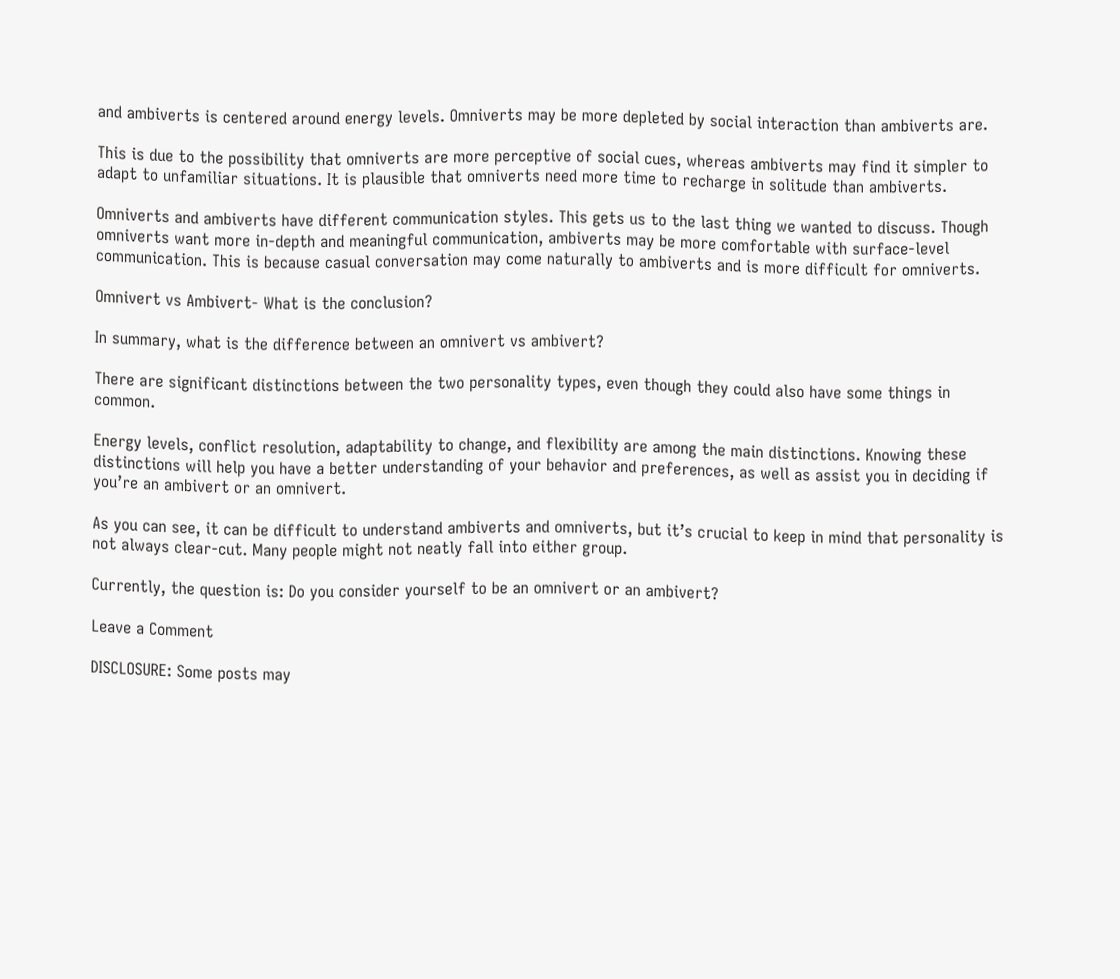and ambiverts is centered around energy levels. Omniverts may be more depleted by social interaction than ambiverts are.

This is due to the possibility that omniverts are more perceptive of social cues, whereas ambiverts may find it simpler to adapt to unfamiliar situations. It is plausible that omniverts need more time to recharge in solitude than ambiverts.

Omniverts and ambiverts have different communication styles. This gets us to the last thing we wanted to discuss. Though omniverts want more in-depth and meaningful communication, ambiverts may be more comfortable with surface-level communication. This is because casual conversation may come naturally to ambiverts and is more difficult for omniverts.

Omnivert vs Ambivert- What is the conclusion?

In summary, what is the difference between an omnivert vs ambivert?

There are significant distinctions between the two personality types, even though they could also have some things in common.

Energy levels, conflict resolution, adaptability to change, and flexibility are among the main distinctions. Knowing these distinctions will help you have a better understanding of your behavior and preferences, as well as assist you in deciding if you’re an ambivert or an omnivert.

As you can see, it can be difficult to understand ambiverts and omniverts, but it’s crucial to keep in mind that personality is not always clear-cut. Many people might not neatly fall into either group.

Currently, the question is: Do you consider yourself to be an omnivert or an ambivert?

Leave a Comment

DISCLOSURE: Some posts may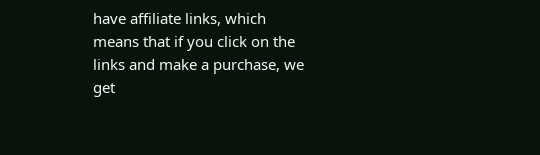have affiliate links, which means that if you click on the links and make a purchase, we get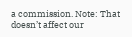a commission. Note: That doesn’t affect our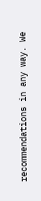recommendations in any way. We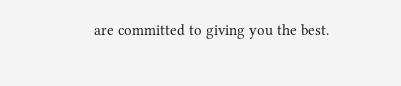are committed to giving you the best.